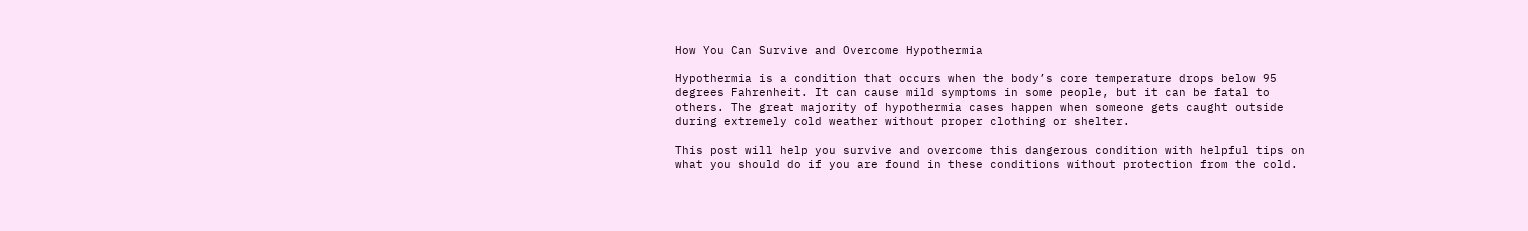How You Can Survive and Overcome Hypothermia

Hypothermia is a condition that occurs when the body’s core temperature drops below 95 degrees Fahrenheit. It can cause mild symptoms in some people, but it can be fatal to others. The great majority of hypothermia cases happen when someone gets caught outside during extremely cold weather without proper clothing or shelter.

This post will help you survive and overcome this dangerous condition with helpful tips on what you should do if you are found in these conditions without protection from the cold.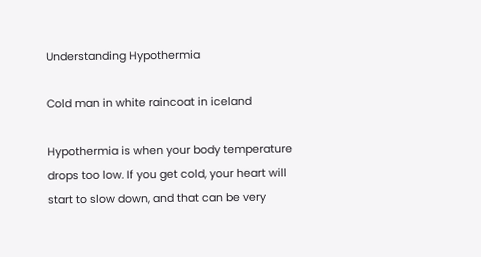Understanding Hypothermia

Cold man in white raincoat in iceland

Hypothermia is when your body temperature drops too low. If you get cold, your heart will start to slow down, and that can be very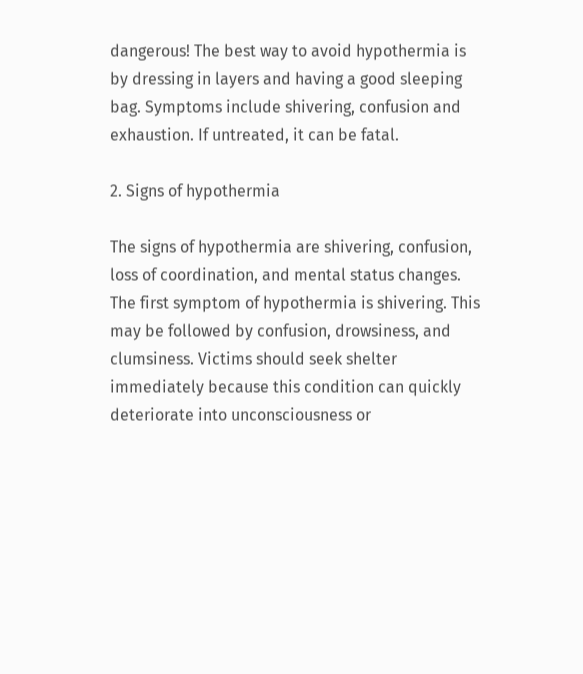dangerous! The best way to avoid hypothermia is by dressing in layers and having a good sleeping bag. Symptoms include shivering, confusion and exhaustion. If untreated, it can be fatal.

2. Signs of hypothermia

The signs of hypothermia are shivering, confusion, loss of coordination, and mental status changes. The first symptom of hypothermia is shivering. This may be followed by confusion, drowsiness, and clumsiness. Victims should seek shelter immediately because this condition can quickly deteriorate into unconsciousness or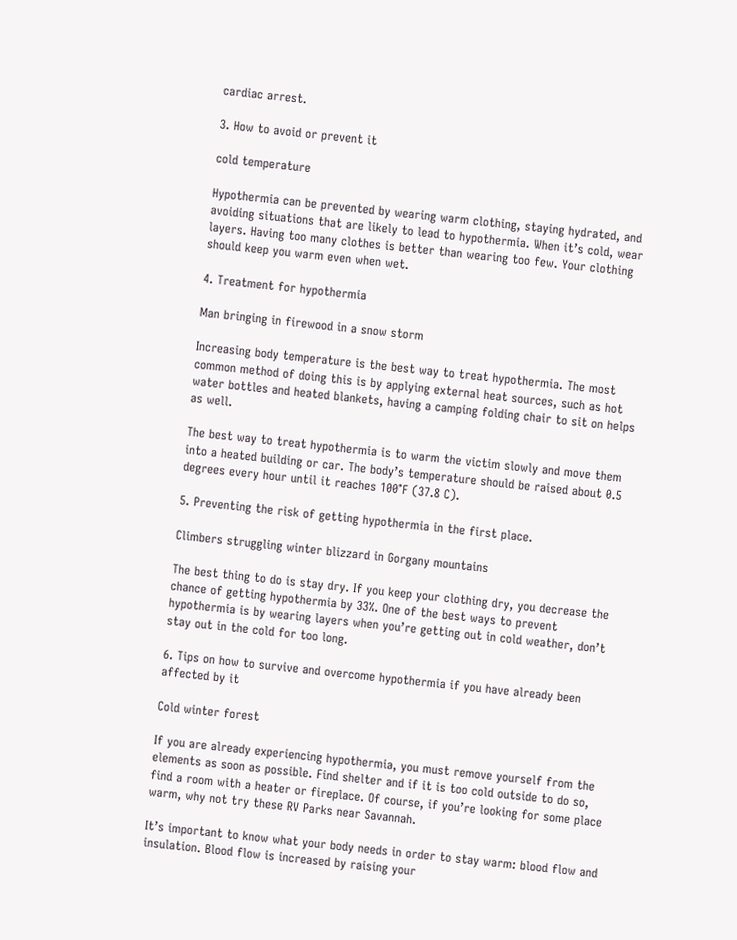cardiac arrest.

3. How to avoid or prevent it

cold temperature

Hypothermia can be prevented by wearing warm clothing, staying hydrated, and avoiding situations that are likely to lead to hypothermia. When it’s cold, wear layers. Having too many clothes is better than wearing too few. Your clothing should keep you warm even when wet.

4. Treatment for hypothermia

Man bringing in firewood in a snow storm

Increasing body temperature is the best way to treat hypothermia. The most common method of doing this is by applying external heat sources, such as hot water bottles and heated blankets, having a camping folding chair to sit on helps as well.

The best way to treat hypothermia is to warm the victim slowly and move them into a heated building or car. The body’s temperature should be raised about 0.5 degrees every hour until it reaches 100°F (37.8 C).

5. Preventing the risk of getting hypothermia in the first place.

Climbers struggling winter blizzard in Gorgany mountains

The best thing to do is stay dry. If you keep your clothing dry, you decrease the chance of getting hypothermia by 33%. One of the best ways to prevent hypothermia is by wearing layers when you’re getting out in cold weather, don’t stay out in the cold for too long.

6. Tips on how to survive and overcome hypothermia if you have already been affected by it

Cold winter forest

If you are already experiencing hypothermia, you must remove yourself from the elements as soon as possible. Find shelter and if it is too cold outside to do so, find a room with a heater or fireplace. Of course, if you’re looking for some place warm, why not try these RV Parks near Savannah.

It’s important to know what your body needs in order to stay warm: blood flow and insulation. Blood flow is increased by raising your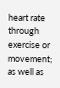heart rate through exercise or movement; as well as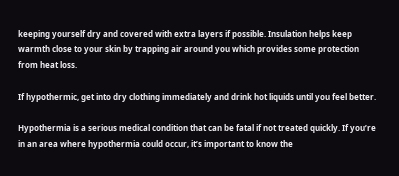keeping yourself dry and covered with extra layers if possible. Insulation helps keep warmth close to your skin by trapping air around you which provides some protection from heat loss.

If hypothermic, get into dry clothing immediately and drink hot liquids until you feel better.

Hypothermia is a serious medical condition that can be fatal if not treated quickly. If you’re in an area where hypothermia could occur, it’s important to know the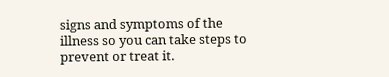signs and symptoms of the illness so you can take steps to prevent or treat it.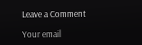Leave a Comment

Your email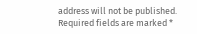address will not be published. Required fields are marked *